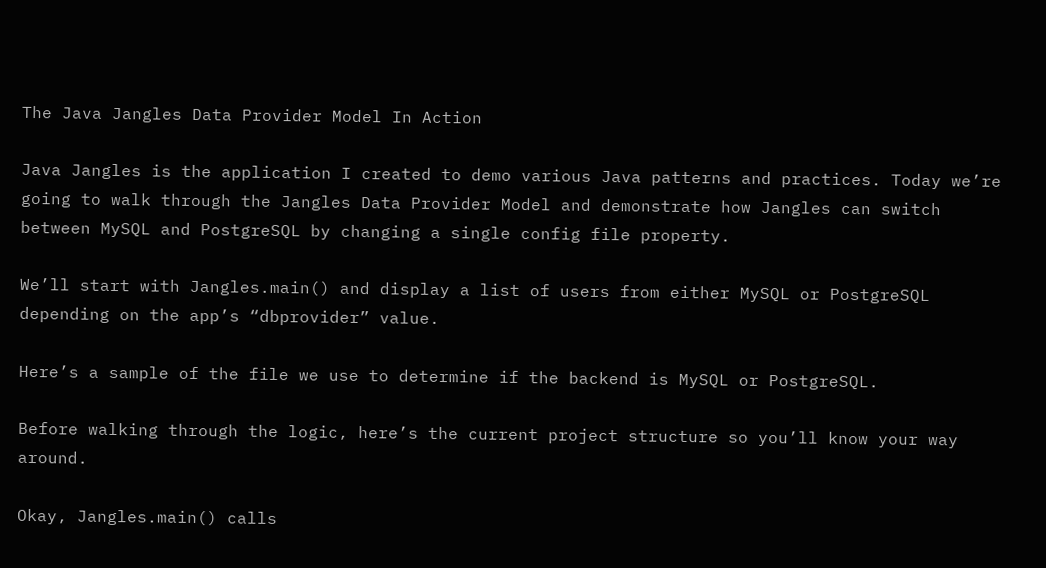The Java Jangles Data Provider Model In Action

Java Jangles is the application I created to demo various Java patterns and practices. Today we’re going to walk through the Jangles Data Provider Model and demonstrate how Jangles can switch between MySQL and PostgreSQL by changing a single config file property.

We’ll start with Jangles.main() and display a list of users from either MySQL or PostgreSQL depending on the app’s “dbprovider” value.

Here’s a sample of the file we use to determine if the backend is MySQL or PostgreSQL.

Before walking through the logic, here’s the current project structure so you’ll know your way around.

Okay, Jangles.main() calls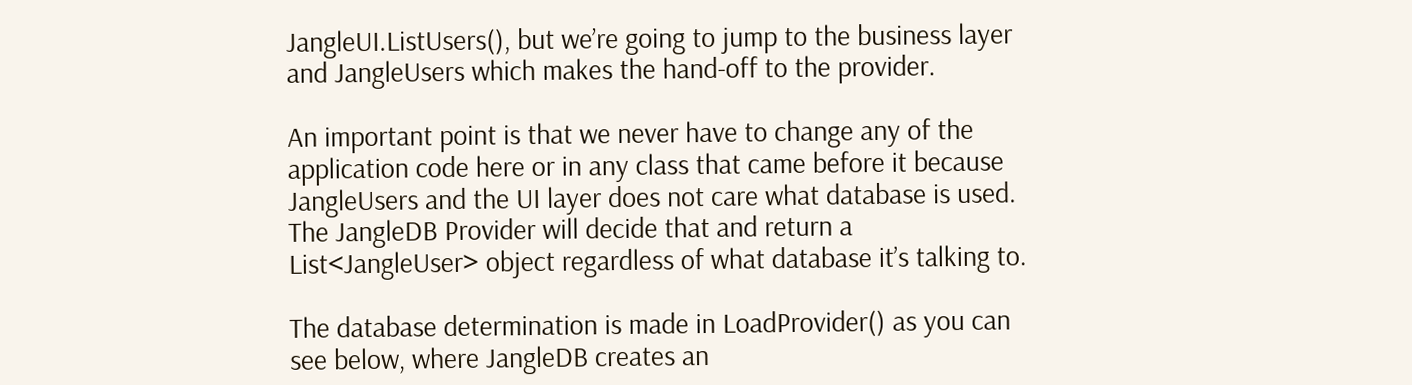JangleUI.ListUsers(), but we’re going to jump to the business layer and JangleUsers which makes the hand-off to the provider.

An important point is that we never have to change any of the application code here or in any class that came before it because JangleUsers and the UI layer does not care what database is used. The JangleDB Provider will decide that and return a List<JangleUser> object regardless of what database it’s talking to.

The database determination is made in LoadProvider() as you can see below, where JangleDB creates an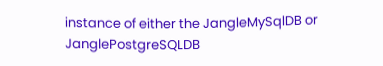instance of either the JangleMySqlDB or JanglePostgreSQLDB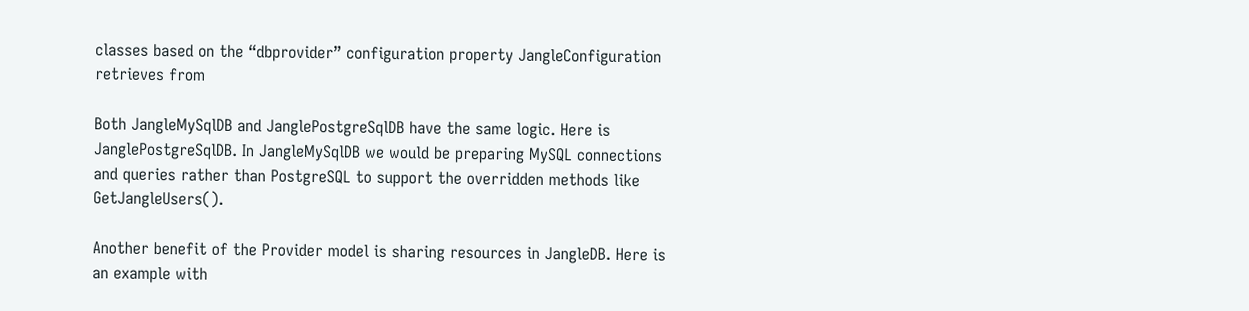classes based on the “dbprovider” configuration property JangleConfiguration retrieves from

Both JangleMySqlDB and JanglePostgreSqlDB have the same logic. Here is JanglePostgreSqlDB. In JangleMySqlDB we would be preparing MySQL connections and queries rather than PostgreSQL to support the overridden methods like GetJangleUsers().

Another benefit of the Provider model is sharing resources in JangleDB. Here is an example with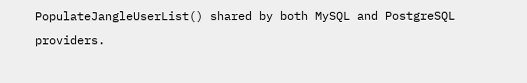PopulateJangleUserList() shared by both MySQL and PostgreSQL providers.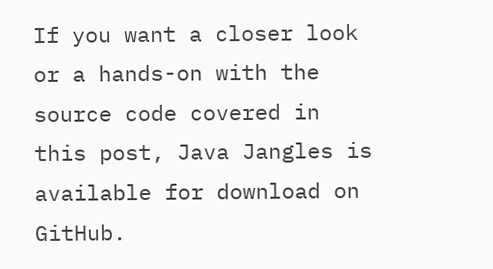If you want a closer look or a hands-on with the source code covered in this post, Java Jangles is available for download on GitHub.